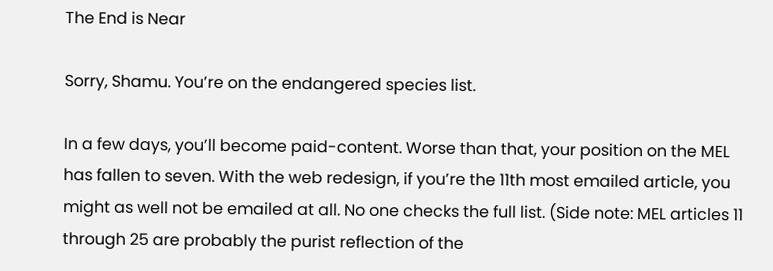The End is Near

Sorry, Shamu. You’re on the endangered species list.

In a few days, you’ll become paid-content. Worse than that, your position on the MEL has fallen to seven. With the web redesign, if you’re the 11th most emailed article, you might as well not be emailed at all. No one checks the full list. (Side note: MEL articles 11 through 25 are probably the purist reflection of the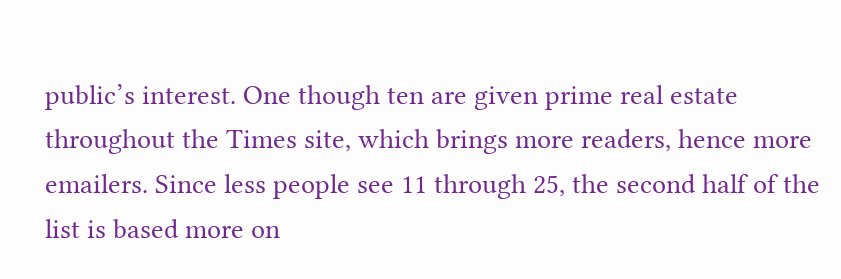public’s interest. One though ten are given prime real estate throughout the Times site, which brings more readers, hence more emailers. Since less people see 11 through 25, the second half of the list is based more on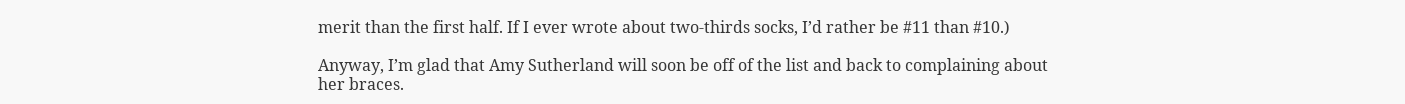merit than the first half. If I ever wrote about two-thirds socks, I’d rather be #11 than #10.)

Anyway, I’m glad that Amy Sutherland will soon be off of the list and back to complaining about her braces.